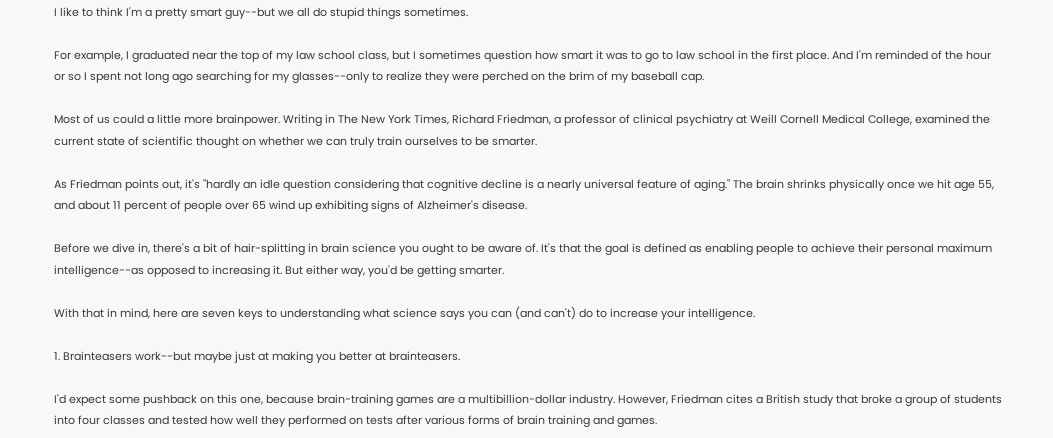I like to think I'm a pretty smart guy--but we all do stupid things sometimes.

For example, I graduated near the top of my law school class, but I sometimes question how smart it was to go to law school in the first place. And I'm reminded of the hour or so I spent not long ago searching for my glasses--only to realize they were perched on the brim of my baseball cap.

Most of us could a little more brainpower. Writing in The New York Times, Richard Friedman, a professor of clinical psychiatry at Weill Cornell Medical College, examined the current state of scientific thought on whether we can truly train ourselves to be smarter.

As Friedman points out, it's "hardly an idle question considering that cognitive decline is a nearly universal feature of aging." The brain shrinks physically once we hit age 55, and about 11 percent of people over 65 wind up exhibiting signs of Alzheimer's disease.

Before we dive in, there's a bit of hair-splitting in brain science you ought to be aware of. It's that the goal is defined as enabling people to achieve their personal maximum intelligence--as opposed to increasing it. But either way, you'd be getting smarter.

With that in mind, here are seven keys to understanding what science says you can (and can't) do to increase your intelligence.

1. Brainteasers work--but maybe just at making you better at brainteasers.

I'd expect some pushback on this one, because brain-training games are a multibillion-dollar industry. However, Friedman cites a British study that broke a group of students into four classes and tested how well they performed on tests after various forms of brain training and games.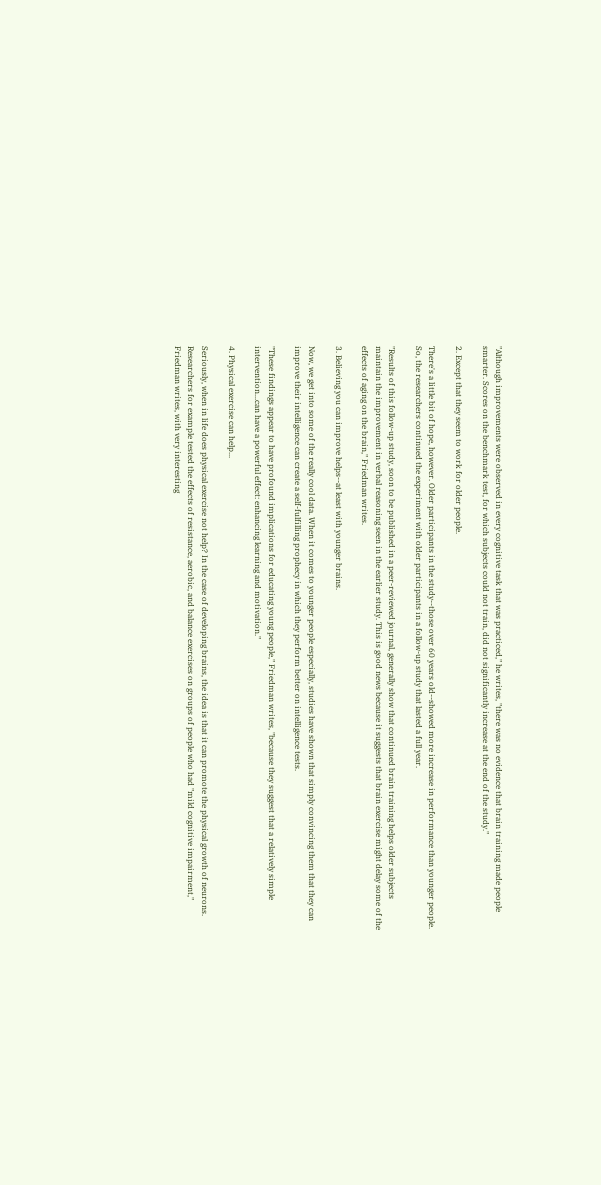"Although improvements were observed in every cognitive task that was practiced," he writes, "there was no evidence that brain training made people smarter. Scores on the benchmark test, for which subjects could not train, did not significantly increase at the end of the study."

2. Except that they seem to work for older people.

There's a little bit of hope, however. Older participants in the study--those over 60 years old--showed more increase in performance than younger people. So, the researchers continued the experiment with older participants in a follow-up study that lasted a full year.

"Results of this follow-up study, soon to be published in a peer-reviewed journal, generally show that continued brain training helps older subjects maintain the improvement in verbal reasoning seen in the earlier study. This is good news because it suggests that brain exercise might delay some of the effects of aging on the brain," Friedman writes.

3. Believing you can improve helps--at least with younger brains.

Now, we get into some of the really cool data. When it comes to younger people especially, studies have shown that simply convincing them that they can improve their intelligence can create a self-fulfilling prophecy in which they perform better on intelligence tests.

"These findings appear to have profound implications for educating young people," Friedman writes, "because they suggest that a relatively simple intervention...can have a powerful effect: enhancing learning and motivation."

4. Physical exercise can help...

Seriously, when in life does physical exercise not help? In the case of developing brains, the idea is that it can promote the physical growth of neurons. Researchers for example tested the effects of resistance, aerobic, and balance exercises on groups of people who had "mild cognitive impairment," Friedman writes, with very interesting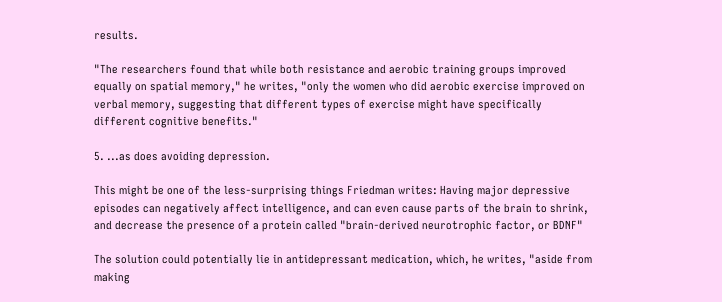results.

"The researchers found that while both resistance and aerobic training groups improved equally on spatial memory," he writes, "only the women who did aerobic exercise improved on verbal memory, suggesting that different types of exercise might have specifically different cognitive benefits."

5. ...as does avoiding depression.

This might be one of the less-surprising things Friedman writes: Having major depressive episodes can negatively affect intelligence, and can even cause parts of the brain to shrink, and decrease the presence of a protein called "brain-derived neurotrophic factor, or BDNF"

The solution could potentially lie in antidepressant medication, which, he writes, "aside from making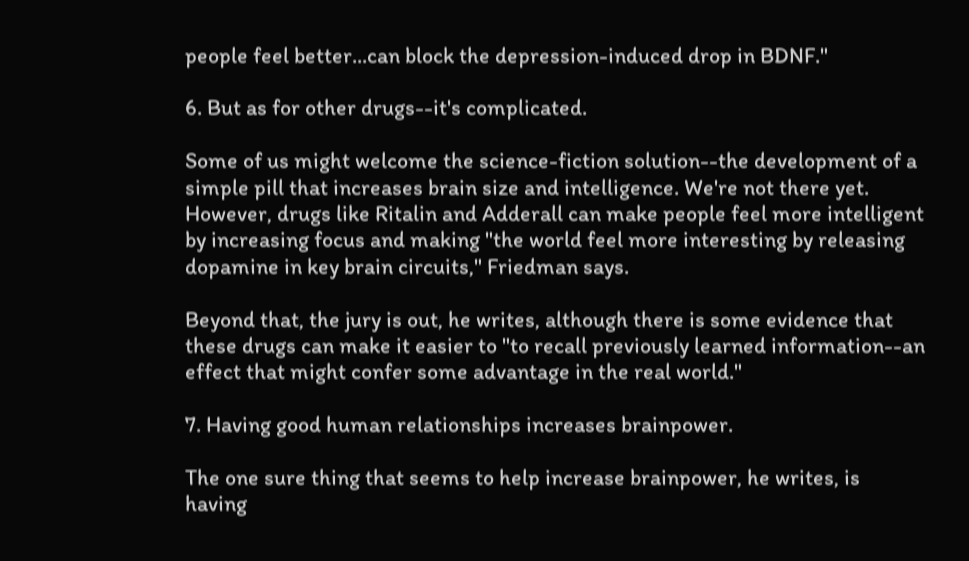people feel better...can block the depression-induced drop in BDNF."

6. But as for other drugs--it's complicated.

Some of us might welcome the science-fiction solution--the development of a simple pill that increases brain size and intelligence. We're not there yet. However, drugs like Ritalin and Adderall can make people feel more intelligent by increasing focus and making "the world feel more interesting by releasing dopamine in key brain circuits," Friedman says.

Beyond that, the jury is out, he writes, although there is some evidence that these drugs can make it easier to "to recall previously learned information--an effect that might confer some advantage in the real world."

7. Having good human relationships increases brainpower.

The one sure thing that seems to help increase brainpower, he writes, is having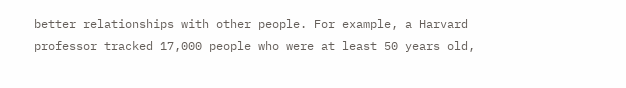better relationships with other people. For example, a Harvard professor tracked 17,000 people who were at least 50 years old,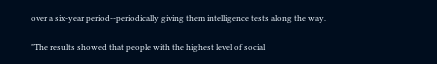over a six-year period--periodically giving them intelligence tests along the way.

"The results showed that people with the highest level of social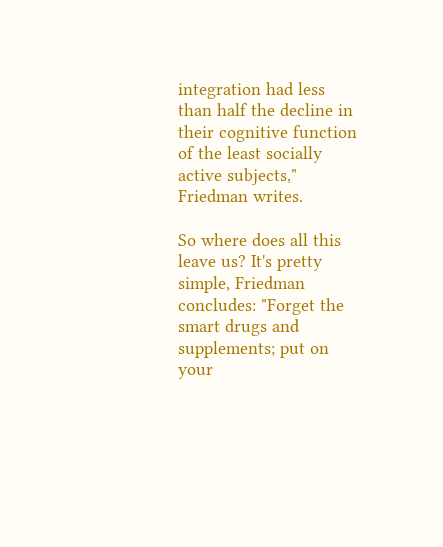integration had less than half the decline in their cognitive function of the least socially active subjects," Friedman writes.

So where does all this leave us? It's pretty simple, Friedman concludes: "Forget the smart drugs and supplements; put on your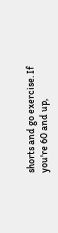shorts and go exercise. If you're 60 and up,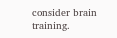consider brain training.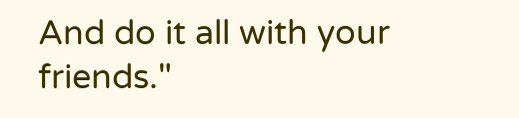And do it all with your friends."